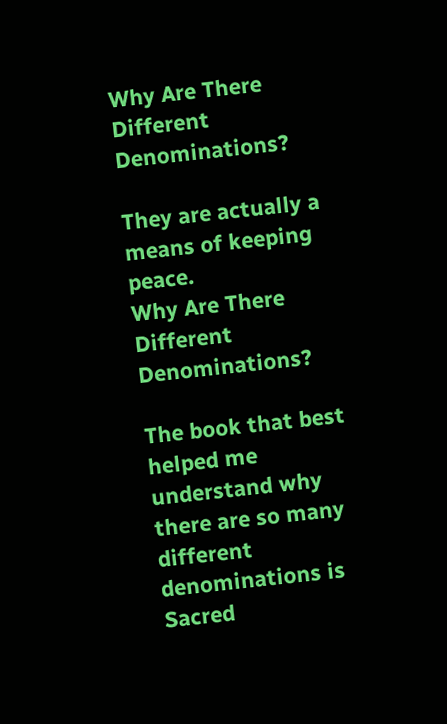Why Are There Different Denominations?

They are actually a means of keeping peace.
Why Are There Different Denominations?

The book that best helped me understand why there are so many different denominations is Sacred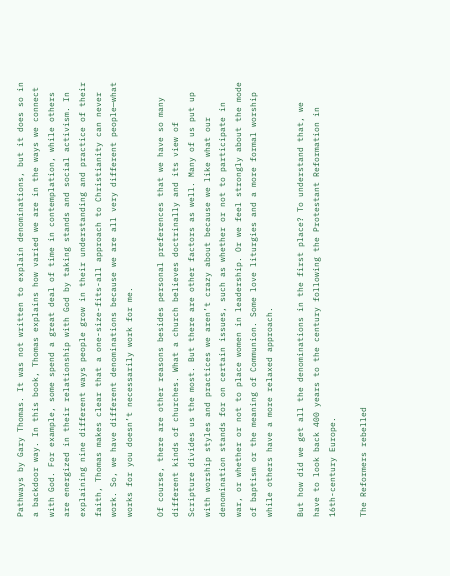Pathways by Gary Thomas. It was not written to explain denominations, but it does so in a backdoor way. In this book, Thomas explains how varied we are in the ways we connect with God. For example, some spend a great deal of time in contemplation, while others are energized in their relationship with God by taking stands and social activism. In explaining nine different ways people grow in their understanding and practice of their faith, Thomas makes clear that a one-size-fits-all approach to Christianity can never work. So, we have different denominations because we are all very different people—what works for you doesn’t necessarily work for me.

Of course, there are other reasons besides personal preferences that we have so many different kinds of churches. What a church believes doctrinally and its view of Scripture divides us the most. But there are other factors as well. Many of us put up with worship styles and practices we aren’t crazy about because we like what our denomination stands for on certain issues, such as whether or not to participate in war, or whether or not to place women in leadership. Or we feel strongly about the mode of baptism or the meaning of Communion. Some love liturgies and a more formal worship while others have a more relaxed approach.

But how did we get all the denominations in the first place? To understand that, we have to look back 400 years to the century following the Protestant Reformation in 16th-century Europe.

The Reformers rebelled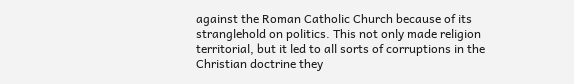against the Roman Catholic Church because of its stranglehold on politics. This not only made religion territorial, but it led to all sorts of corruptions in the Christian doctrine they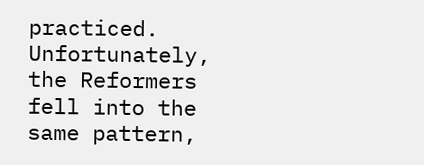practiced. Unfortunately, the Reformers fell into the same pattern,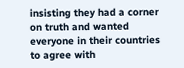insisting they had a corner on truth and wanted everyone in their countries to agree with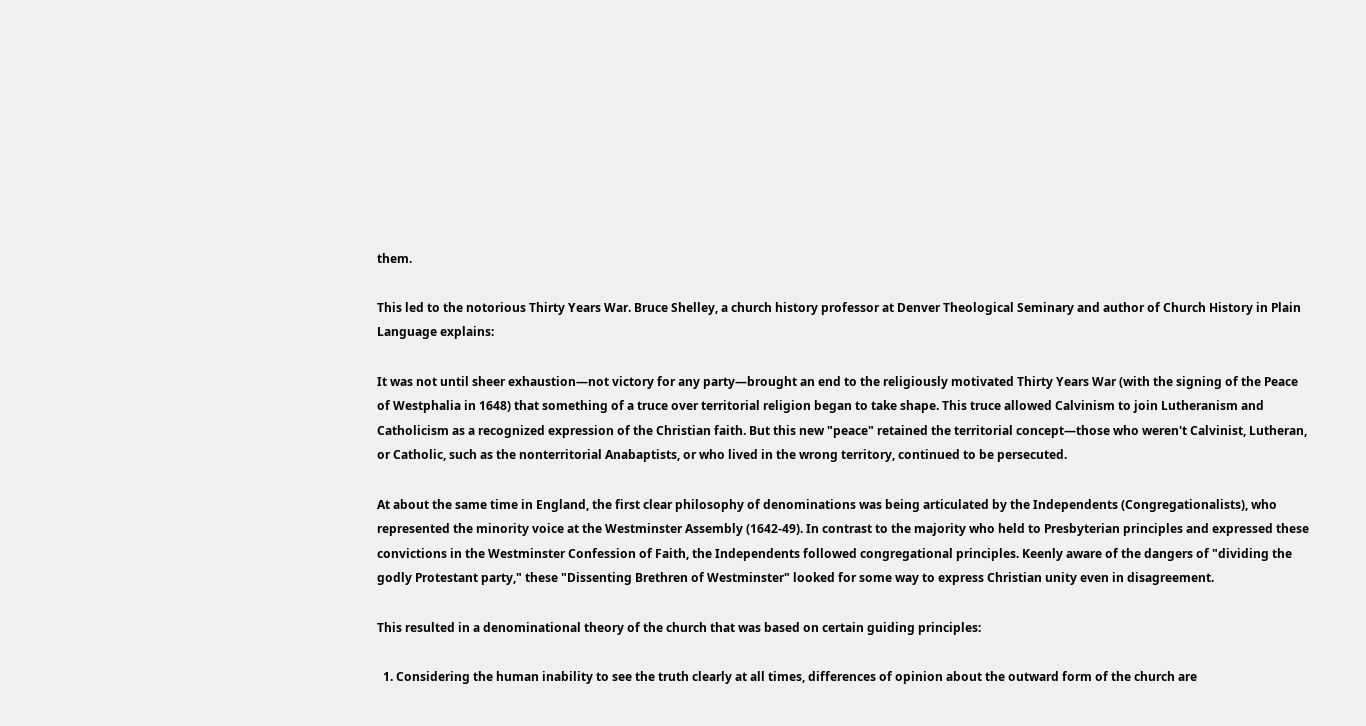them.

This led to the notorious Thirty Years War. Bruce Shelley, a church history professor at Denver Theological Seminary and author of Church History in Plain Language explains:

It was not until sheer exhaustion—not victory for any party—brought an end to the religiously motivated Thirty Years War (with the signing of the Peace of Westphalia in 1648) that something of a truce over territorial religion began to take shape. This truce allowed Calvinism to join Lutheranism and Catholicism as a recognized expression of the Christian faith. But this new "peace" retained the territorial concept—those who weren't Calvinist, Lutheran, or Catholic, such as the nonterritorial Anabaptists, or who lived in the wrong territory, continued to be persecuted.

At about the same time in England, the first clear philosophy of denominations was being articulated by the Independents (Congregationalists), who represented the minority voice at the Westminster Assembly (1642-49). In contrast to the majority who held to Presbyterian principles and expressed these convictions in the Westminster Confession of Faith, the Independents followed congregational principles. Keenly aware of the dangers of "dividing the godly Protestant party," these "Dissenting Brethren of Westminster" looked for some way to express Christian unity even in disagreement.

This resulted in a denominational theory of the church that was based on certain guiding principles:

  1. Considering the human inability to see the truth clearly at all times, differences of opinion about the outward form of the church are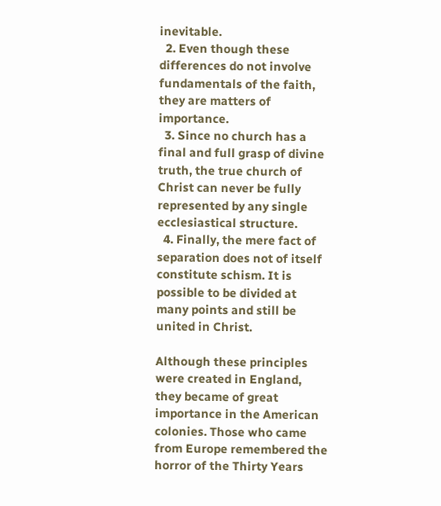inevitable.
  2. Even though these differences do not involve fundamentals of the faith, they are matters of importance.
  3. Since no church has a final and full grasp of divine truth, the true church of Christ can never be fully represented by any single ecclesiastical structure.
  4. Finally, the mere fact of separation does not of itself constitute schism. It is possible to be divided at many points and still be united in Christ.

Although these principles were created in England, they became of great importance in the American colonies. Those who came from Europe remembered the horror of the Thirty Years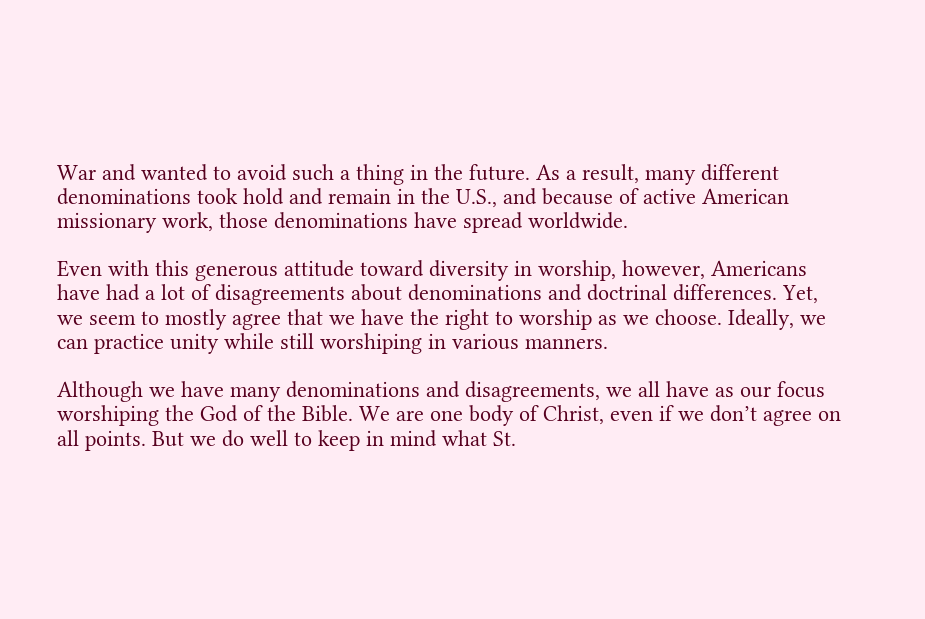War and wanted to avoid such a thing in the future. As a result, many different denominations took hold and remain in the U.S., and because of active American missionary work, those denominations have spread worldwide.

Even with this generous attitude toward diversity in worship, however, Americans have had a lot of disagreements about denominations and doctrinal differences. Yet, we seem to mostly agree that we have the right to worship as we choose. Ideally, we can practice unity while still worshiping in various manners.

Although we have many denominations and disagreements, we all have as our focus worshiping the God of the Bible. We are one body of Christ, even if we don’t agree on all points. But we do well to keep in mind what St.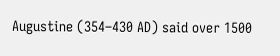Augustine (354–430 AD) said over 1500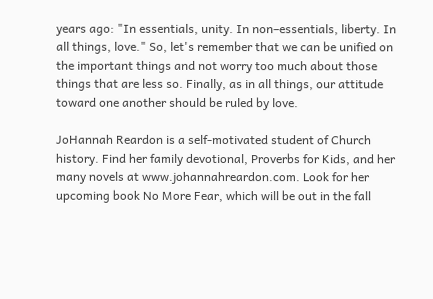years ago: "In essentials, unity. In non–essentials, liberty. In all things, love." So, let's remember that we can be unified on the important things and not worry too much about those things that are less so. Finally, as in all things, our attitude toward one another should be ruled by love.

JoHannah Reardon is a self-motivated student of Church history. Find her family devotional, Proverbs for Kids, and her many novels at www.johannahreardon.com. Look for her upcoming book No More Fear, which will be out in the fall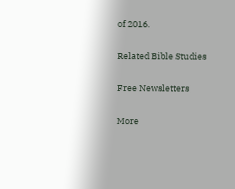of 2016.

Related Bible Studies

Free Newsletters

More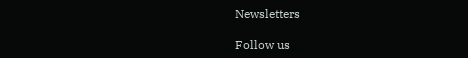Newsletters

Follow us